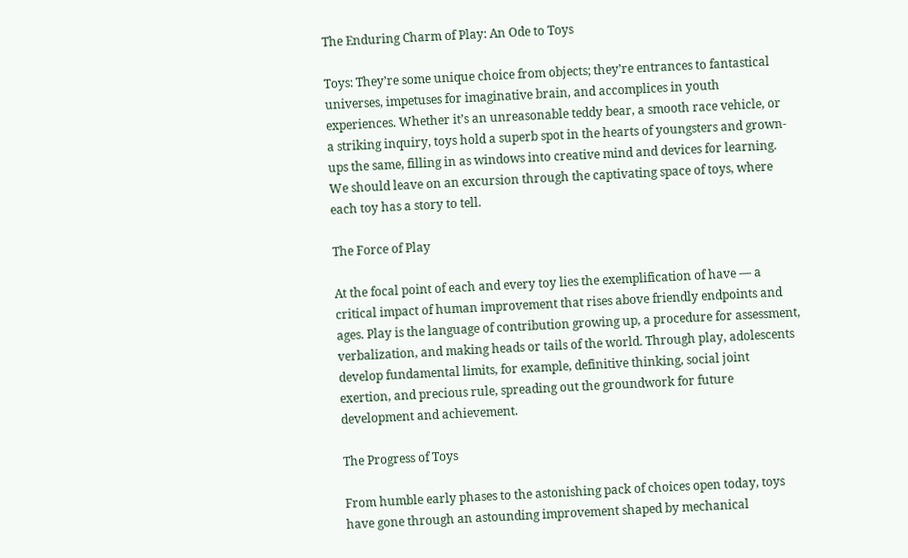The Enduring Charm of Play: An Ode to Toys

Toys: They’re some unique choice from objects; they’re entrances to fantastical universes, impetuses for imaginative brain, and accomplices in youth experiences. Whether it’s an unreasonable teddy bear, a smooth race vehicle, or a striking inquiry, toys hold a superb spot in the hearts of youngsters and grown-ups the same, filling in as windows into creative mind and devices for learning. We should leave on an excursion through the captivating space of toys, where each toy has a story to tell.

The Force of Play

At the focal point of each and every toy lies the exemplification of have — a critical impact of human improvement that rises above friendly endpoints and ages. Play is the language of contribution growing up, a procedure for assessment, verbalization, and making heads or tails of the world. Through play, adolescents develop fundamental limits, for example, definitive thinking, social joint exertion, and precious rule, spreading out the groundwork for future development and achievement.

The Progress of Toys

From humble early phases to the astonishing pack of choices open today, toys have gone through an astounding improvement shaped by mechanical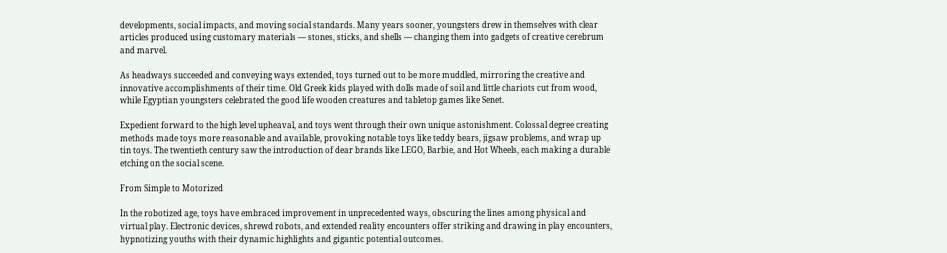developments, social impacts, and moving social standards. Many years sooner, youngsters drew in themselves with clear articles produced using customary materials — stones, sticks, and shells — changing them into gadgets of creative cerebrum and marvel.

As headways succeeded and conveying ways extended, toys turned out to be more muddled, mirroring the creative and innovative accomplishments of their time. Old Greek kids played with dolls made of soil and little chariots cut from wood, while Egyptian youngsters celebrated the good life wooden creatures and tabletop games like Senet.

Expedient forward to the high level upheaval, and toys went through their own unique astonishment. Colossal degree creating methods made toys more reasonable and available, provoking notable toys like teddy bears, jigsaw problems, and wrap up tin toys. The twentieth century saw the introduction of dear brands like LEGO, Barbie, and Hot Wheels, each making a durable etching on the social scene.

From Simple to Motorized

In the robotized age, toys have embraced improvement in unprecedented ways, obscuring the lines among physical and virtual play. Electronic devices, shrewd robots, and extended reality encounters offer striking and drawing in play encounters, hypnotizing youths with their dynamic highlights and gigantic potential outcomes.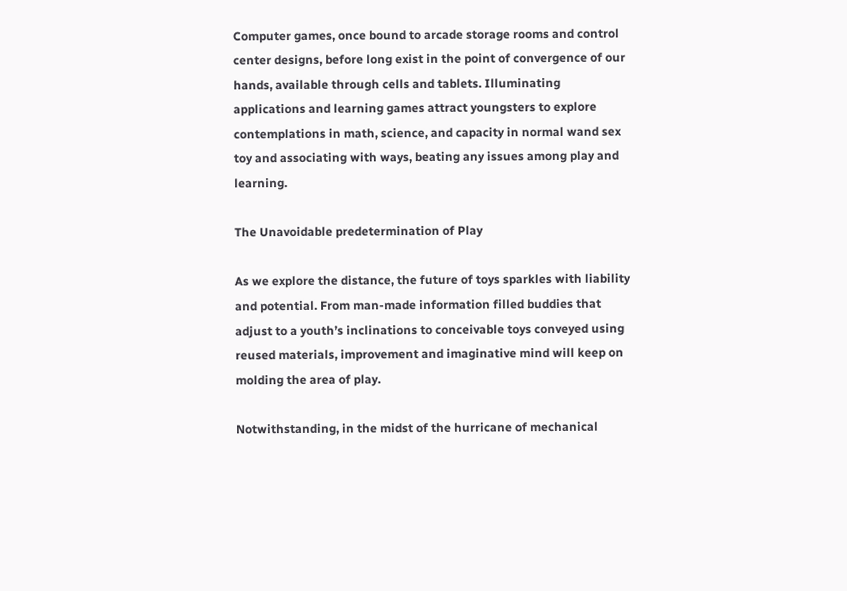Computer games, once bound to arcade storage rooms and control center designs, before long exist in the point of convergence of our hands, available through cells and tablets. Illuminating applications and learning games attract youngsters to explore contemplations in math, science, and capacity in normal wand sex toy and associating with ways, beating any issues among play and learning.

The Unavoidable predetermination of Play

As we explore the distance, the future of toys sparkles with liability and potential. From man-made information filled buddies that adjust to a youth’s inclinations to conceivable toys conveyed using reused materials, improvement and imaginative mind will keep on molding the area of play.

Notwithstanding, in the midst of the hurricane of mechanical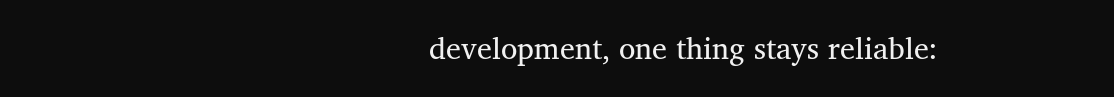development, one thing stays reliable: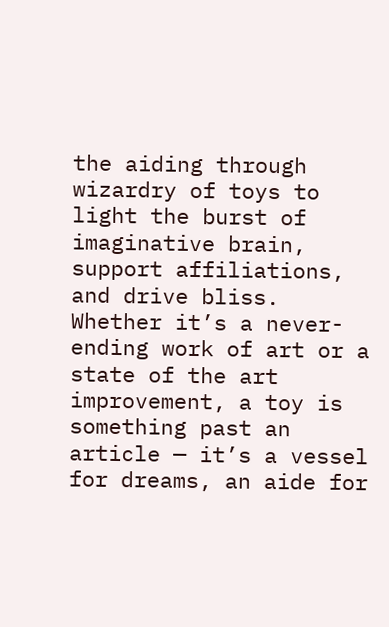the aiding through wizardry of toys to light the burst of imaginative brain, support affiliations, and drive bliss. Whether it’s a never-ending work of art or a state of the art improvement, a toy is something past an article — it’s a vessel for dreams, an aide for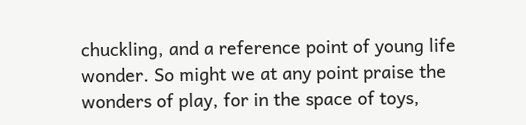chuckling, and a reference point of young life wonder. So might we at any point praise the wonders of play, for in the space of toys,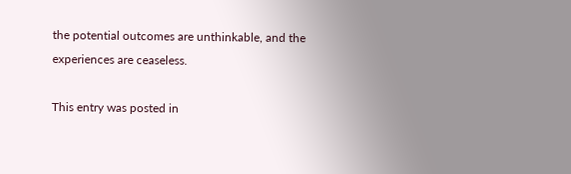the potential outcomes are unthinkable, and the experiences are ceaseless.

This entry was posted in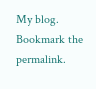My blog. Bookmark the permalink.